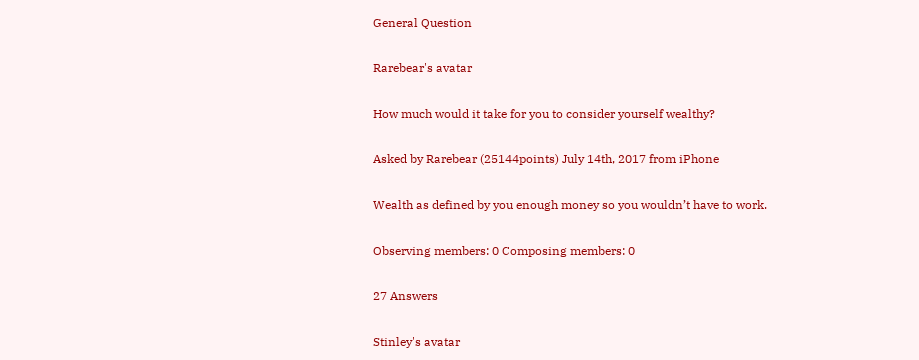General Question

Rarebear's avatar

How much would it take for you to consider yourself wealthy?

Asked by Rarebear (25144points) July 14th, 2017 from iPhone

Wealth as defined by you enough money so you wouldn’t have to work.

Observing members: 0 Composing members: 0

27 Answers

Stinley's avatar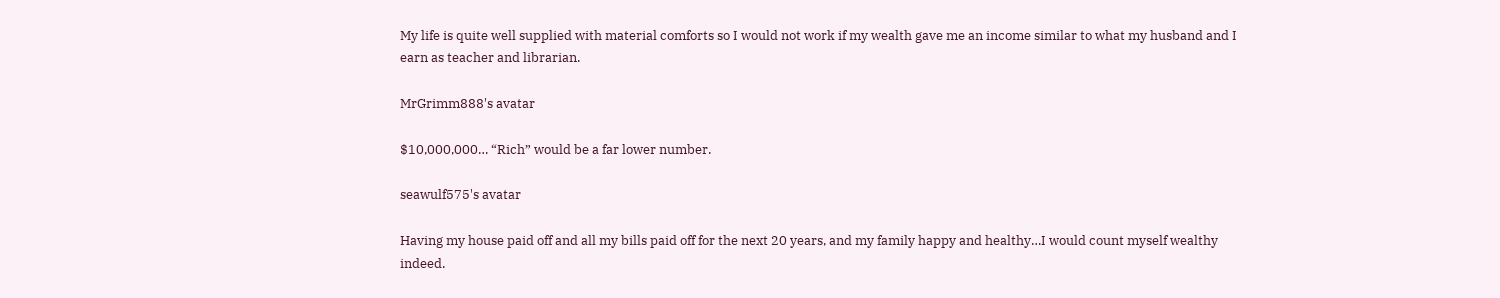My life is quite well supplied with material comforts so I would not work if my wealth gave me an income similar to what my husband and I earn as teacher and librarian.

MrGrimm888's avatar

$10,000,000… “Rich” would be a far lower number.

seawulf575's avatar

Having my house paid off and all my bills paid off for the next 20 years, and my family happy and healthy…I would count myself wealthy indeed.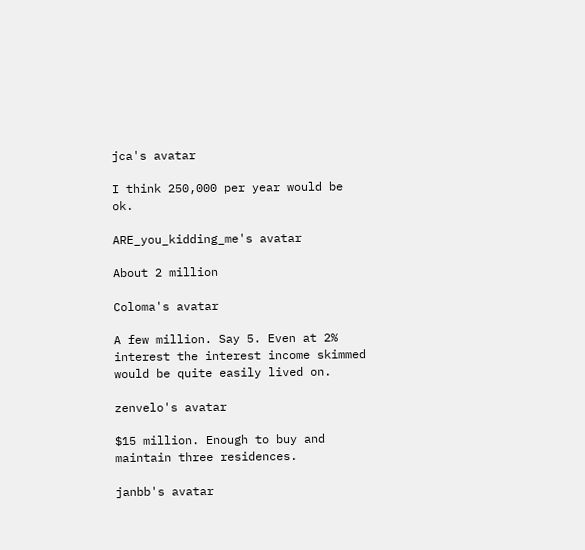jca's avatar

I think 250,000 per year would be ok.

ARE_you_kidding_me's avatar

About 2 million

Coloma's avatar

A few million. Say 5. Even at 2% interest the interest income skimmed would be quite easily lived on.

zenvelo's avatar

$15 million. Enough to buy and maintain three residences.

janbb's avatar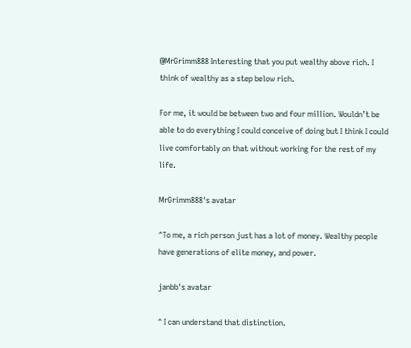@MrGrimm888 Interesting that you put wealthy above rich. I think of wealthy as a step below rich.

For me, it would be between two and four million. Wouldn’t be able to do everything I could conceive of doing but I think I could live comfortably on that without working for the rest of my life.

MrGrimm888's avatar

^To me, a rich person just has a lot of money. Wealthy people have generations of elite money, and power.

janbb's avatar

^ I can understand that distinction.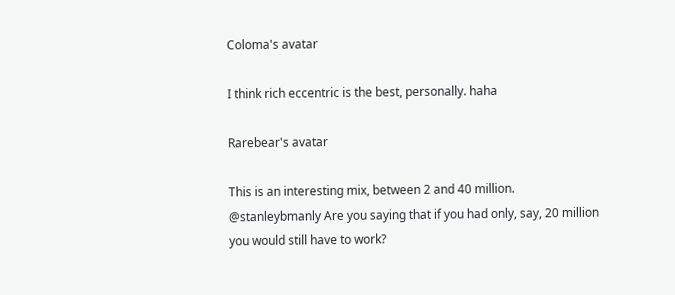Coloma's avatar

I think rich eccentric is the best, personally. haha

Rarebear's avatar

This is an interesting mix, between 2 and 40 million.
@stanleybmanly Are you saying that if you had only, say, 20 million you would still have to work?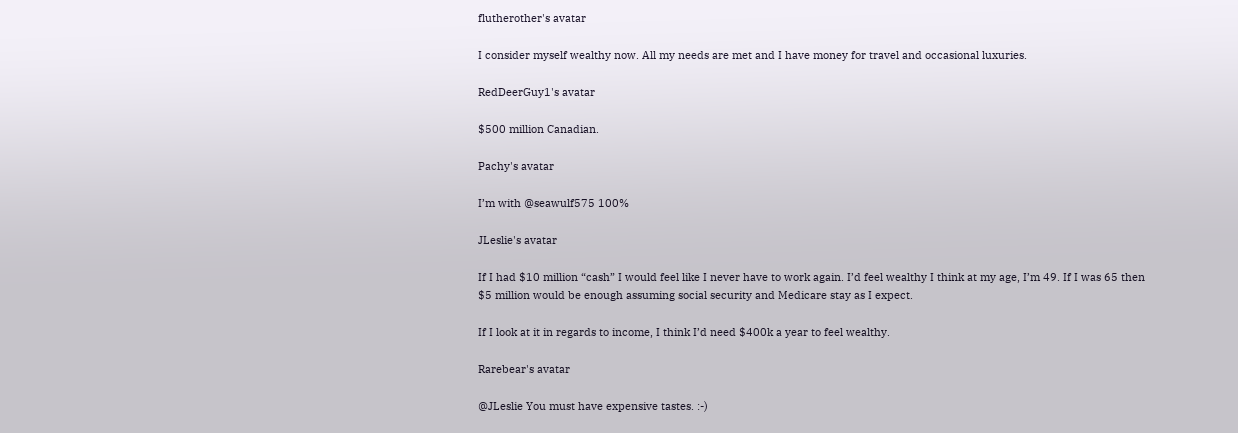flutherother's avatar

I consider myself wealthy now. All my needs are met and I have money for travel and occasional luxuries.

RedDeerGuy1's avatar

$500 million Canadian.

Pachy's avatar

I’m with @seawulf575 100%

JLeslie's avatar

If I had $10 million “cash” I would feel like I never have to work again. I’d feel wealthy I think at my age, I’m 49. If I was 65 then $5 million would be enough assuming social security and Medicare stay as I expect.

If I look at it in regards to income, I think I’d need $400k a year to feel wealthy.

Rarebear's avatar

@JLeslie You must have expensive tastes. :-)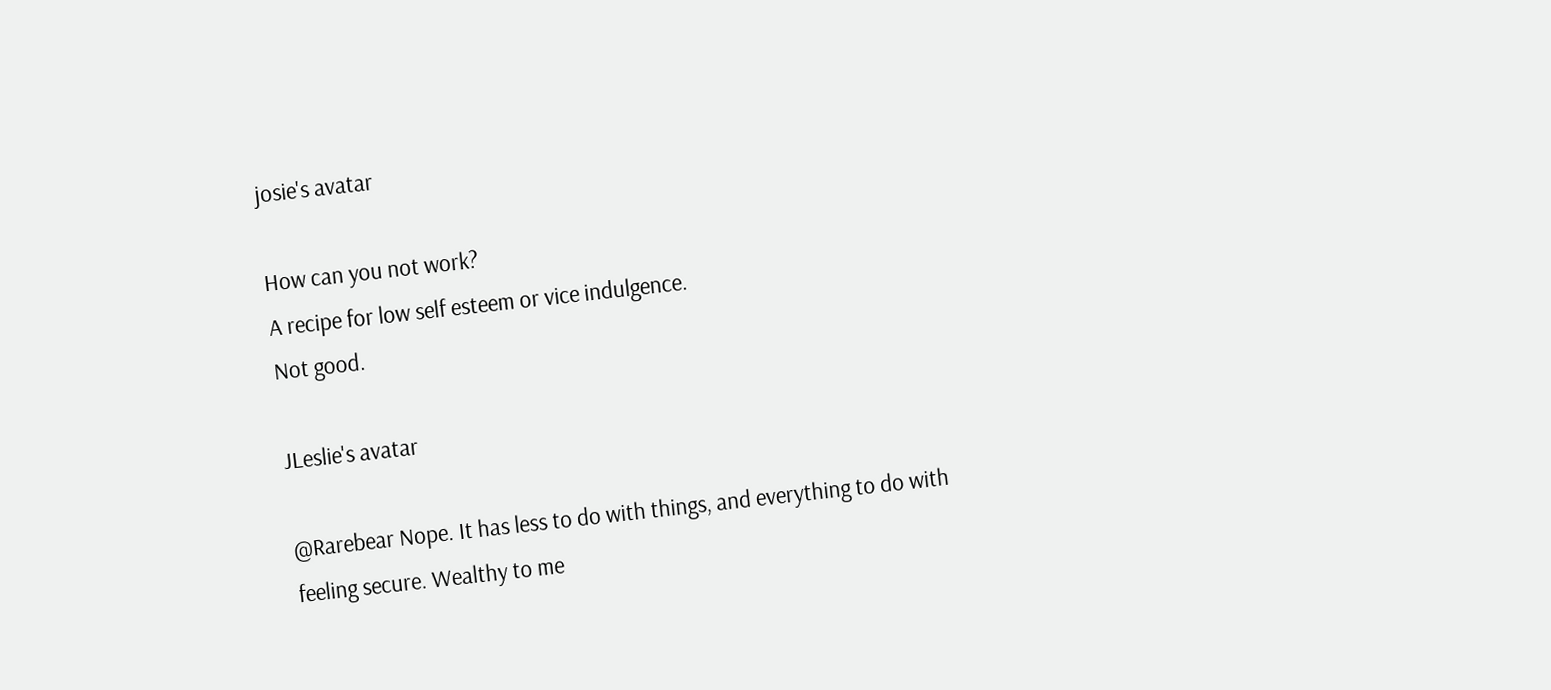josie's avatar

How can you not work?
A recipe for low self esteem or vice indulgence.
Not good.

JLeslie's avatar

@Rarebear Nope. It has less to do with things, and everything to do with feeling secure. Wealthy to me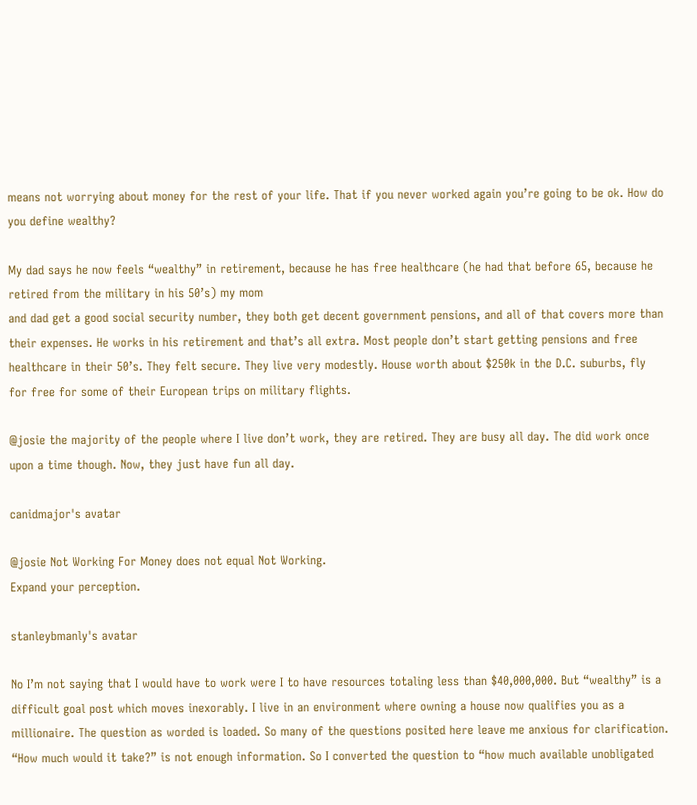means not worrying about money for the rest of your life. That if you never worked again you’re going to be ok. How do you define wealthy?

My dad says he now feels “wealthy” in retirement, because he has free healthcare (he had that before 65, because he retired from the military in his 50’s) my mom
and dad get a good social security number, they both get decent government pensions, and all of that covers more than their expenses. He works in his retirement and that’s all extra. Most people don’t start getting pensions and free healthcare in their 50’s. They felt secure. They live very modestly. House worth about $250k in the D.C. suburbs, fly for free for some of their European trips on military flights.

@josie the majority of the people where I live don’t work, they are retired. They are busy all day. The did work once upon a time though. Now, they just have fun all day.

canidmajor's avatar

@josie Not Working For Money does not equal Not Working.
Expand your perception.

stanleybmanly's avatar

No I’m not saying that I would have to work were I to have resources totaling less than $40,000,000. But “wealthy” is a difficult goal post which moves inexorably. I live in an environment where owning a house now qualifies you as a millionaire. The question as worded is loaded. So many of the questions posited here leave me anxious for clarification. “How much would it take?” is not enough information. So I converted the question to “how much available unobligated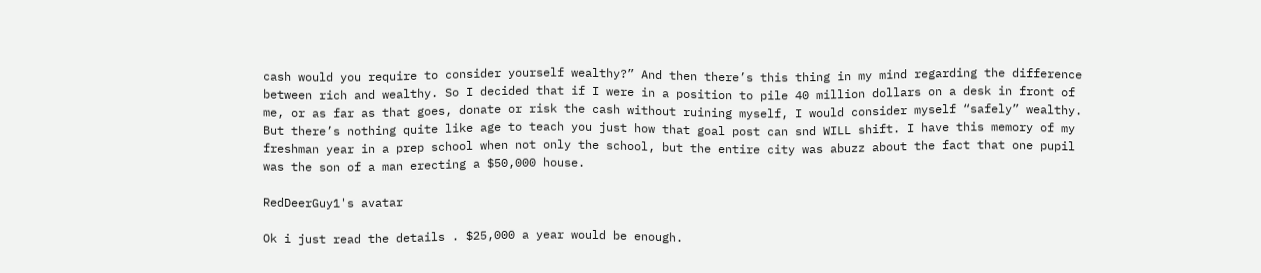cash would you require to consider yourself wealthy?” And then there’s this thing in my mind regarding the difference between rich and wealthy. So I decided that if I were in a position to pile 40 million dollars on a desk in front of me, or as far as that goes, donate or risk the cash without ruining myself, I would consider myself “safely” wealthy. But there’s nothing quite like age to teach you just how that goal post can snd WILL shift. I have this memory of my freshman year in a prep school when not only the school, but the entire city was abuzz about the fact that one pupil was the son of a man erecting a $50,000 house.

RedDeerGuy1's avatar

Ok i just read the details . $25,000 a year would be enough.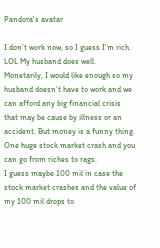Pandora's avatar

I don’t work now, so I guess I’m rich. LOL My husband does well. Monetarily, I would like enough so my husband doesn’t have to work and we can afford any big financial crisis that may be cause by illness or an accident. But money is a funny thing. One huge stock market crash and you can go from riches to rags.
I guess maybe 100 mil in case the stock market crashes and the value of my 100 mil drops to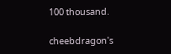100 thousand.

cheebdragon's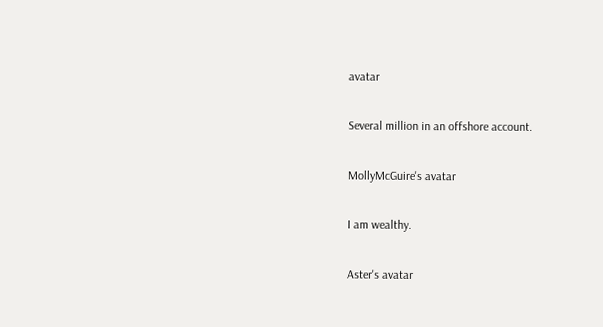avatar

Several million in an offshore account.

MollyMcGuire's avatar

I am wealthy.

Aster's avatar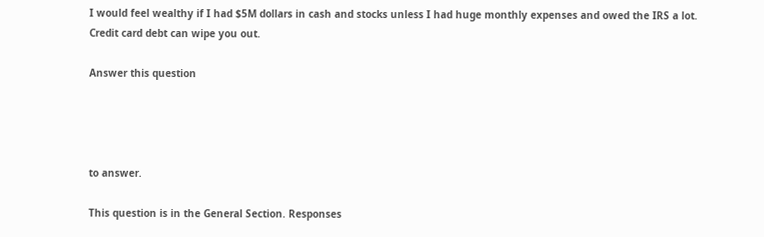I would feel wealthy if I had $5M dollars in cash and stocks unless I had huge monthly expenses and owed the IRS a lot. Credit card debt can wipe you out.

Answer this question




to answer.

This question is in the General Section. Responses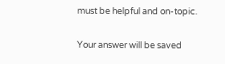must be helpful and on-topic.

Your answer will be saved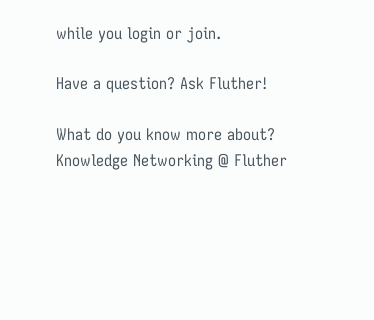while you login or join.

Have a question? Ask Fluther!

What do you know more about?
Knowledge Networking @ Fluther